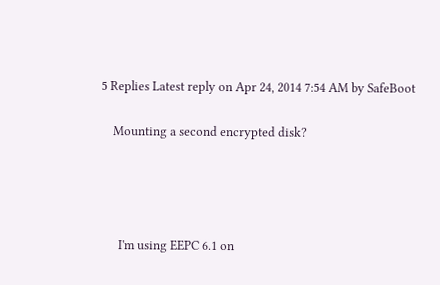5 Replies Latest reply on Apr 24, 2014 7:54 AM by SafeBoot

    Mounting a second encrypted disk?




      I'm using EEPC 6.1 on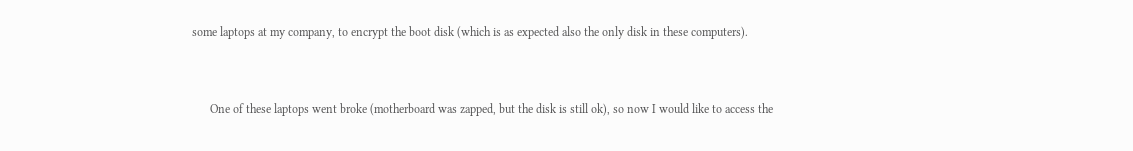some laptops at my company, to encrypt the boot disk (which is as expected also the only disk in these computers).


      One of these laptops went broke (motherboard was zapped, but the disk is still ok), so now I would like to access the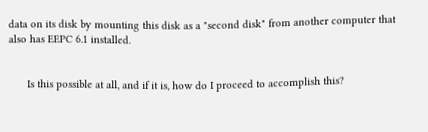data on its disk by mounting this disk as a "second disk" from another computer that also has EEPC 6.1 installed.


      Is this possible at all, and if it is, how do I proceed to accomplish this?